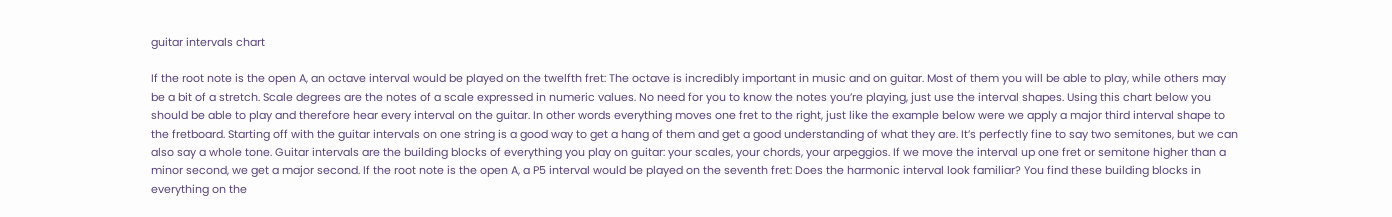guitar intervals chart

If the root note is the open A, an octave interval would be played on the twelfth fret: The octave is incredibly important in music and on guitar. Most of them you will be able to play, while others may be a bit of a stretch. Scale degrees are the notes of a scale expressed in numeric values. No need for you to know the notes you’re playing, just use the interval shapes. Using this chart below you should be able to play and therefore hear every interval on the guitar. In other words everything moves one fret to the right, just like the example below were we apply a major third interval shape to the fretboard. Starting off with the guitar intervals on one string is a good way to get a hang of them and get a good understanding of what they are. It’s perfectly fine to say two semitones, but we can also say a whole tone. Guitar intervals are the building blocks of everything you play on guitar: your scales, your chords, your arpeggios. If we move the interval up one fret or semitone higher than a minor second, we get a major second. If the root note is the open A, a P5 interval would be played on the seventh fret: Does the harmonic interval look familiar? You find these building blocks in everything on the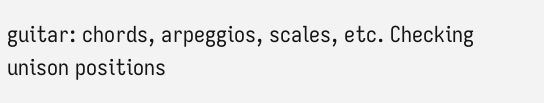guitar: chords, arpeggios, scales, etc. Checking unison positions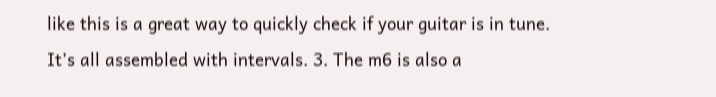like this is a great way to quickly check if your guitar is in tune. It’s all assembled with intervals. 3. The m6 is also a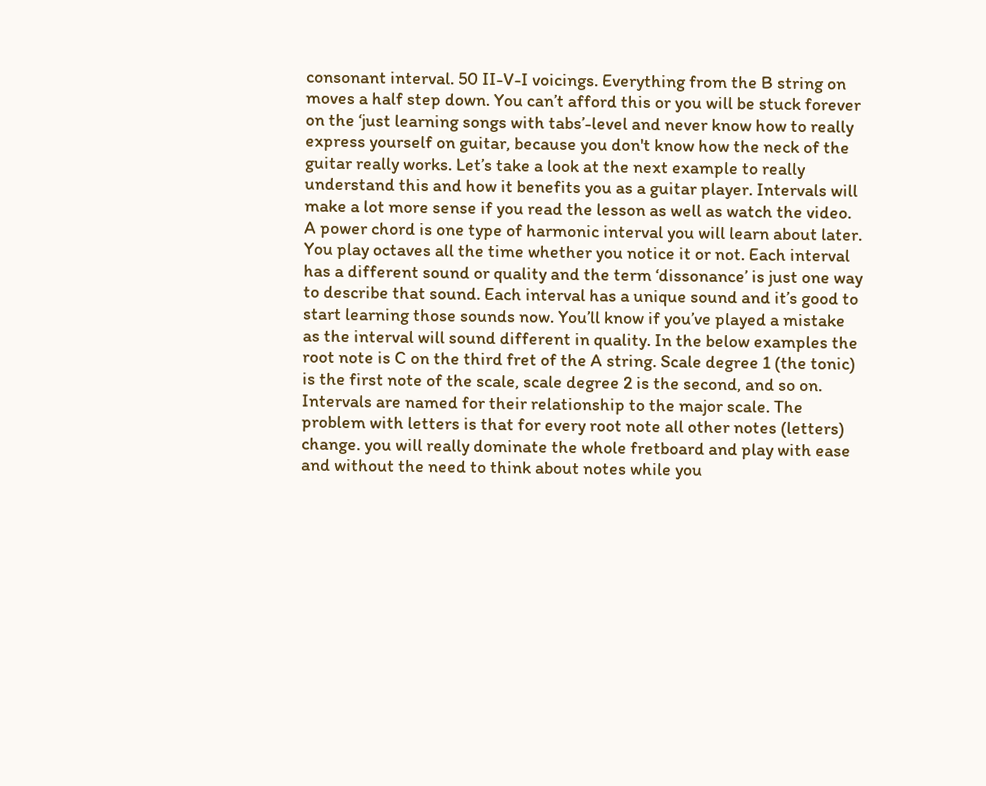consonant interval. 50 II-V-I voicings. Everything from the B string on moves a half step down. You can’t afford this or you will be stuck forever on the ‘just learning songs with tabs’-level and never know how to really express yourself on guitar, because you don't know how the neck of the guitar really works. Let’s take a look at the next example to really understand this and how it benefits you as a guitar player. Intervals will make a lot more sense if you read the lesson as well as watch the video. A power chord is one type of harmonic interval you will learn about later. You play octaves all the time whether you notice it or not. Each interval has a different sound or quality and the term ‘dissonance’ is just one way to describe that sound. Each interval has a unique sound and it’s good to start learning those sounds now. You’ll know if you’ve played a mistake as the interval will sound different in quality. In the below examples the root note is C on the third fret of the A string. Scale degree 1 (the tonic) is the first note of the scale, scale degree 2 is the second, and so on. Intervals are named for their relationship to the major scale. The problem with letters is that for every root note all other notes (letters) change. you will really dominate the whole fretboard and play with ease and without the need to think about notes while you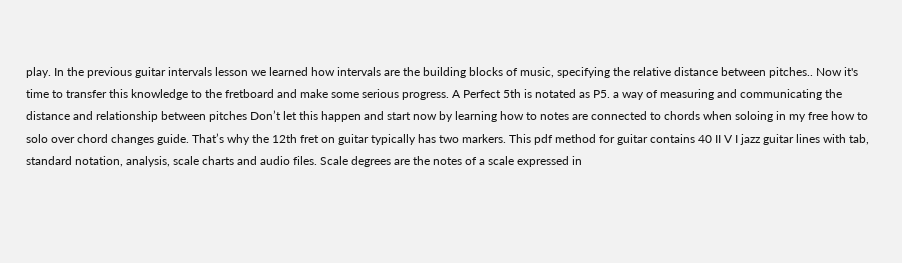play. In the previous guitar intervals lesson we learned how intervals are the building blocks of music, specifying the relative distance between pitches.. Now it's time to transfer this knowledge to the fretboard and make some serious progress. A Perfect 5th is notated as P5. a way of measuring and communicating the distance and relationship between pitches Don’t let this happen and start now by learning how to notes are connected to chords when soloing in my free how to solo over chord changes guide. That’s why the 12th fret on guitar typically has two markers. This pdf method for guitar contains 40 II V I jazz guitar lines with tab, standard notation, analysis, scale charts and audio files. Scale degrees are the notes of a scale expressed in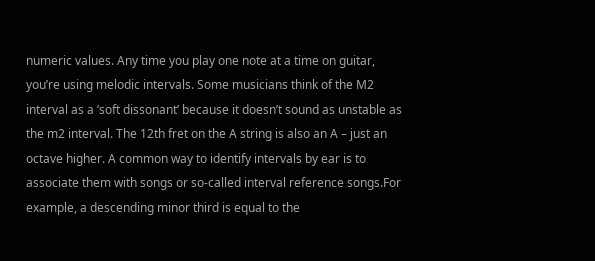numeric values. Any time you play one note at a time on guitar, you’re using melodic intervals. Some musicians think of the M2 interval as a ‘soft dissonant’ because it doesn’t sound as unstable as the m2 interval. The 12th fret on the A string is also an A – just an octave higher. A common way to identify intervals by ear is to associate them with songs or so-called interval reference songs.For example, a descending minor third is equal to the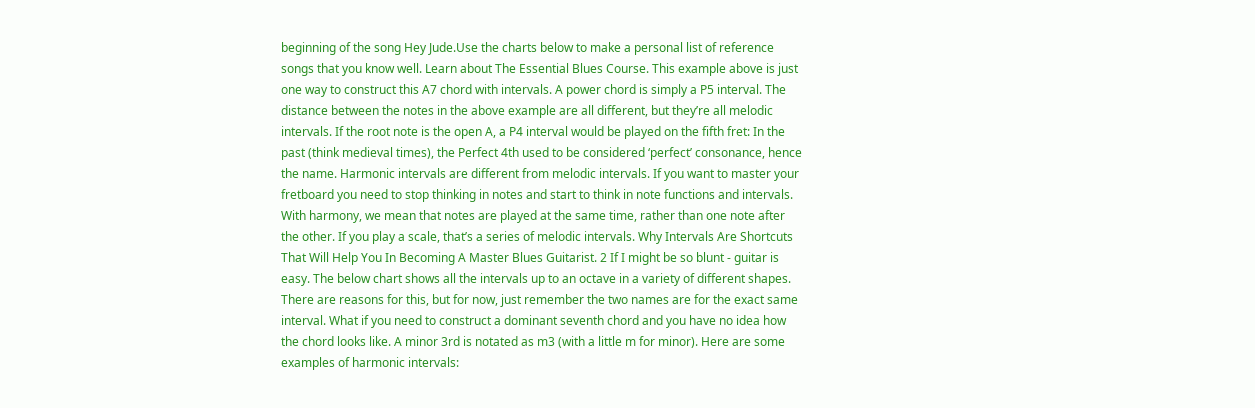beginning of the song Hey Jude.Use the charts below to make a personal list of reference songs that you know well. Learn about The Essential Blues Course. This example above is just one way to construct this A7 chord with intervals. A power chord is simply a P5 interval. The distance between the notes in the above example are all different, but they’re all melodic intervals. If the root note is the open A, a P4 interval would be played on the fifth fret: In the past (think medieval times), the Perfect 4th used to be considered ‘perfect’ consonance, hence the name. Harmonic intervals are different from melodic intervals. If you want to master your fretboard you need to stop thinking in notes and start to think in note functions and intervals. With harmony, we mean that notes are played at the same time, rather than one note after the other. If you play a scale, that’s a series of melodic intervals. Why Intervals Are Shortcuts That Will Help You In Becoming A Master Blues Guitarist. 2 If I might be so blunt - guitar is easy. The below chart shows all the intervals up to an octave in a variety of different shapes. There are reasons for this, but for now, just remember the two names are for the exact same interval. What if you need to construct a dominant seventh chord and you have no idea how the chord looks like. A minor 3rd is notated as m3 (with a little m for minor). Here are some examples of harmonic intervals: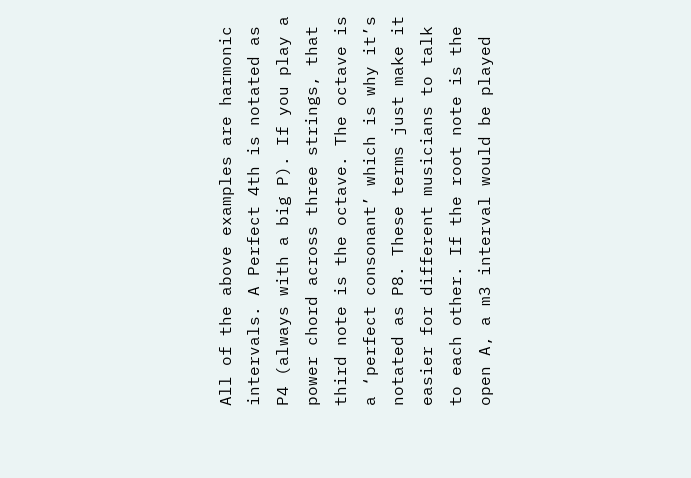All of the above examples are harmonic intervals. A Perfect 4th is notated as P4 (always with a big P). If you play a power chord across three strings, that third note is the octave. The octave is a ‘perfect consonant’ which is why it’s notated as P8. These terms just make it easier for different musicians to talk to each other. If the root note is the open A, a m3 interval would be played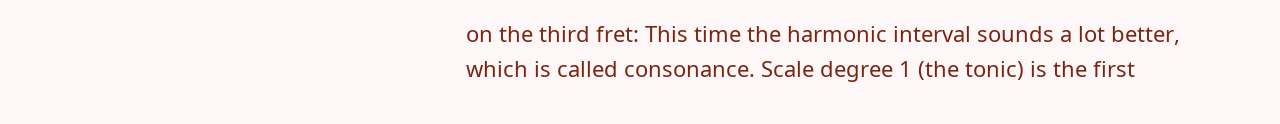on the third fret: This time the harmonic interval sounds a lot better, which is called consonance. Scale degree 1 (the tonic) is the first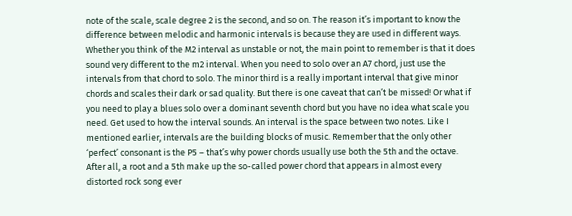note of the scale, scale degree 2 is the second, and so on. The reason it’s important to know the difference between melodic and harmonic intervals is because they are used in different ways. Whether you think of the M2 interval as unstable or not, the main point to remember is that it does sound very different to the m2 interval. When you need to solo over an A7 chord, just use the intervals from that chord to solo. The minor third is a really important interval that give minor chords and scales their dark or sad quality. But there is one caveat that can’t be missed! Or what if you need to play a blues solo over a dominant seventh chord but you have no idea what scale you need. Get used to how the interval sounds. An interval is the space between two notes. Like I mentioned earlier, intervals are the building blocks of music. Remember that the only other ‘perfect’ consonant is the P5 – that’s why power chords usually use both the 5th and the octave. After all, a root and a 5th make up the so-called power chord that appears in almost every distorted rock song ever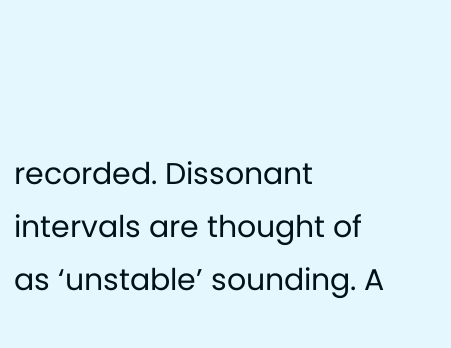recorded. Dissonant intervals are thought of as ‘unstable’ sounding. A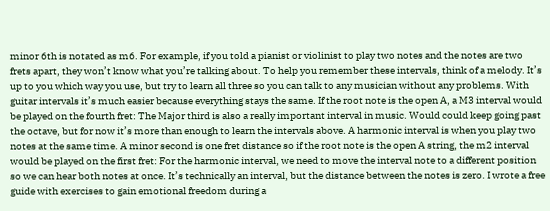minor 6th is notated as m6. For example, if you told a pianist or violinist to play two notes and the notes are two frets apart, they won’t know what you’re talking about. To help you remember these intervals, think of a melody. It’s up to you which way you use, but try to learn all three so you can talk to any musician without any problems. With guitar intervals it’s much easier because everything stays the same. If the root note is the open A, a M3 interval would be played on the fourth fret: The Major third is also a really important interval in music. Would could keep going past the octave, but for now it’s more than enough to learn the intervals above. A harmonic interval is when you play two notes at the same time. A minor second is one fret distance so if the root note is the open A string, the m2 interval would be played on the first fret: For the harmonic interval, we need to move the interval note to a different position so we can hear both notes at once. It’s technically an interval, but the distance between the notes is zero. I wrote a free guide with exercises to gain emotional freedom during a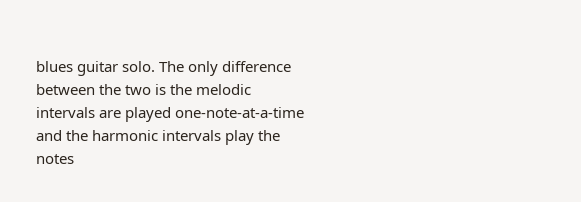blues guitar solo. The only difference between the two is the melodic intervals are played one-note-at-a-time and the harmonic intervals play the notes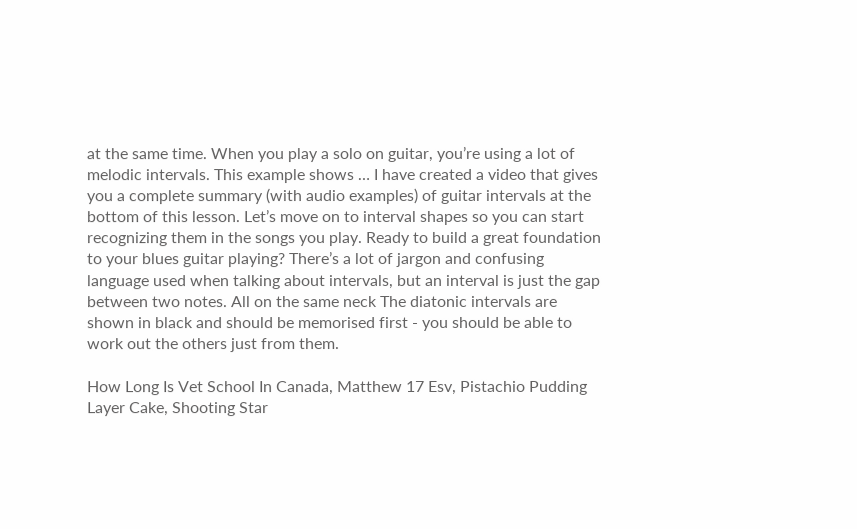at the same time. When you play a solo on guitar, you’re using a lot of melodic intervals. This example shows … I have created a video that gives you a complete summary (with audio examples) of guitar intervals at the bottom of this lesson. Let’s move on to interval shapes so you can start recognizing them in the songs you play. Ready to build a great foundation to your blues guitar playing? There’s a lot of jargon and confusing language used when talking about intervals, but an interval is just the gap between two notes. All on the same neck The diatonic intervals are shown in black and should be memorised first - you should be able to work out the others just from them.

How Long Is Vet School In Canada, Matthew 17 Esv, Pistachio Pudding Layer Cake, Shooting Star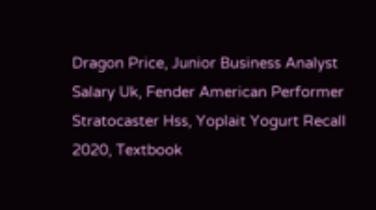Dragon Price, Junior Business Analyst Salary Uk, Fender American Performer Stratocaster Hss, Yoplait Yogurt Recall 2020, Textbook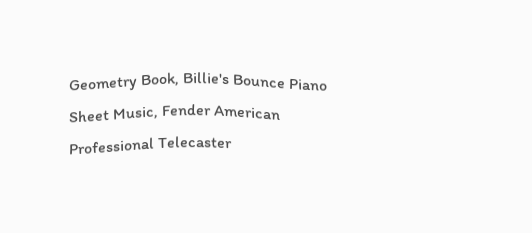Geometry Book, Billie's Bounce Piano Sheet Music, Fender American Professional Telecaster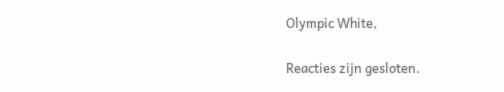Olympic White,

Reacties zijn gesloten.